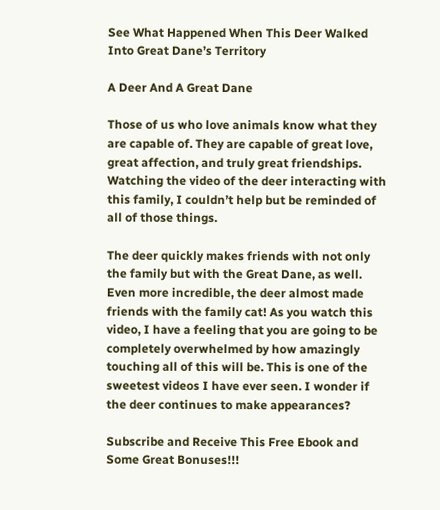See What Happened When This Deer Walked Into Great Dane’s Territory

A Deer And A Great Dane

Those of us who love animals know what they are capable of. They are capable of great love, great affection, and truly great friendships. Watching the video of the deer interacting with this family, I couldn’t help but be reminded of all of those things.

The deer quickly makes friends with not only the family but with the Great Dane, as well. Even more incredible, the deer almost made friends with the family cat! As you watch this video, I have a feeling that you are going to be completely overwhelmed by how amazingly touching all of this will be. This is one of the sweetest videos I have ever seen. I wonder if the deer continues to make appearances?

Subscribe and Receive This Free Ebook and Some Great Bonuses!!!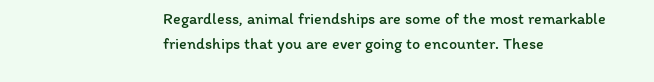Regardless, animal friendships are some of the most remarkable friendships that you are ever going to encounter. These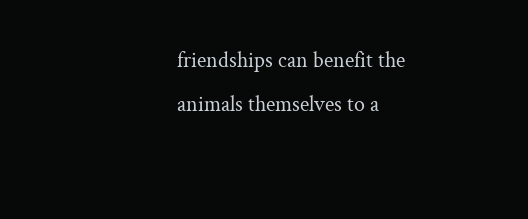friendships can benefit the animals themselves to a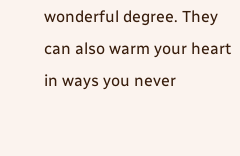wonderful degree. They can also warm your heart in ways you never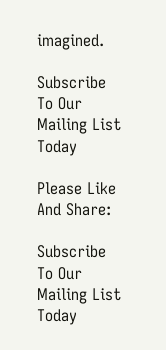imagined.

Subscribe To Our Mailing List Today

Please Like And Share:

Subscribe To Our Mailing List Today